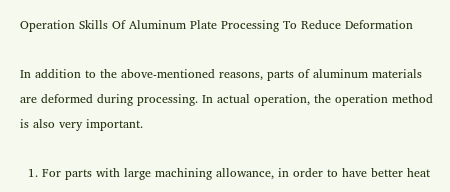Operation Skills Of Aluminum Plate Processing To Reduce Deformation

In addition to the above-mentioned reasons, parts of aluminum materials are deformed during processing. In actual operation, the operation method is also very important.

  1. For parts with large machining allowance, in order to have better heat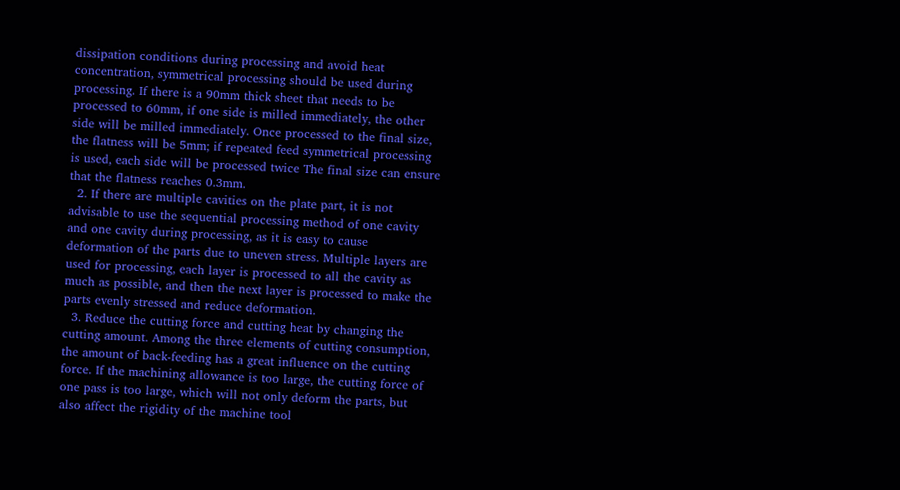dissipation conditions during processing and avoid heat concentration, symmetrical processing should be used during processing. If there is a 90mm thick sheet that needs to be processed to 60mm, if one side is milled immediately, the other side will be milled immediately. Once processed to the final size, the flatness will be 5mm; if repeated feed symmetrical processing is used, each side will be processed twice The final size can ensure that the flatness reaches 0.3mm.
  2. If there are multiple cavities on the plate part, it is not advisable to use the sequential processing method of one cavity and one cavity during processing, as it is easy to cause deformation of the parts due to uneven stress. Multiple layers are used for processing, each layer is processed to all the cavity as much as possible, and then the next layer is processed to make the parts evenly stressed and reduce deformation.
  3. Reduce the cutting force and cutting heat by changing the cutting amount. Among the three elements of cutting consumption, the amount of back-feeding has a great influence on the cutting force. If the machining allowance is too large, the cutting force of one pass is too large, which will not only deform the parts, but also affect the rigidity of the machine tool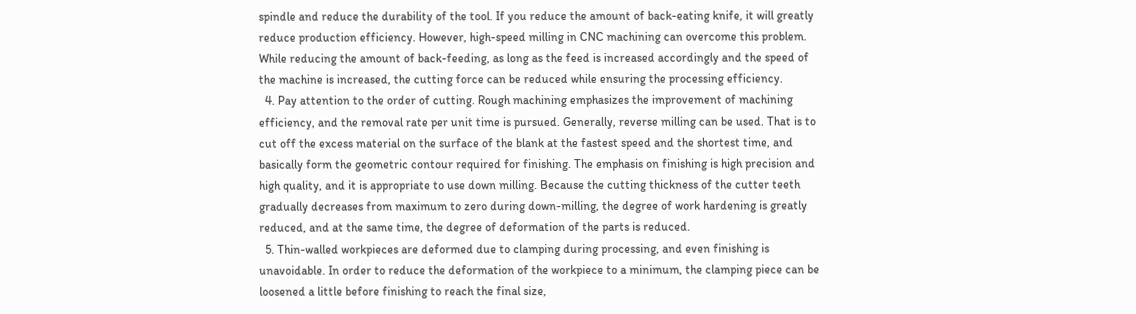spindle and reduce the durability of the tool. If you reduce the amount of back-eating knife, it will greatly reduce production efficiency. However, high-speed milling in CNC machining can overcome this problem. While reducing the amount of back-feeding, as long as the feed is increased accordingly and the speed of the machine is increased, the cutting force can be reduced while ensuring the processing efficiency.
  4. Pay attention to the order of cutting. Rough machining emphasizes the improvement of machining efficiency, and the removal rate per unit time is pursued. Generally, reverse milling can be used. That is to cut off the excess material on the surface of the blank at the fastest speed and the shortest time, and basically form the geometric contour required for finishing. The emphasis on finishing is high precision and high quality, and it is appropriate to use down milling. Because the cutting thickness of the cutter teeth gradually decreases from maximum to zero during down-milling, the degree of work hardening is greatly reduced, and at the same time, the degree of deformation of the parts is reduced.
  5. Thin-walled workpieces are deformed due to clamping during processing, and even finishing is unavoidable. In order to reduce the deformation of the workpiece to a minimum, the clamping piece can be loosened a little before finishing to reach the final size,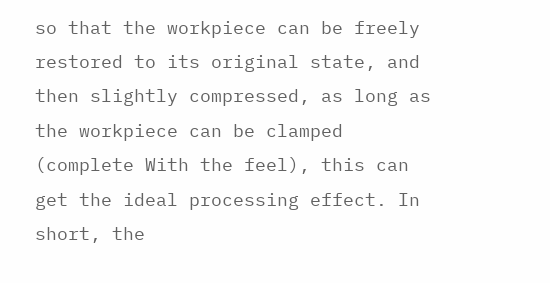so that the workpiece can be freely restored to its original state, and then slightly compressed, as long as the workpiece can be clamped (complete With the feel), this can get the ideal processing effect. In short, the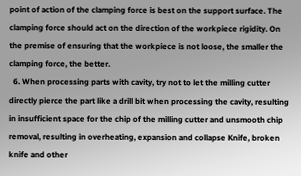point of action of the clamping force is best on the support surface. The clamping force should act on the direction of the workpiece rigidity. On the premise of ensuring that the workpiece is not loose, the smaller the clamping force, the better.
  6. When processing parts with cavity, try not to let the milling cutter directly pierce the part like a drill bit when processing the cavity, resulting in insufficient space for the chip of the milling cutter and unsmooth chip removal, resulting in overheating, expansion and collapse Knife, broken knife and other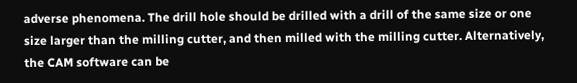adverse phenomena. The drill hole should be drilled with a drill of the same size or one size larger than the milling cutter, and then milled with the milling cutter. Alternatively, the CAM software can be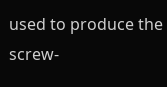used to produce the screw-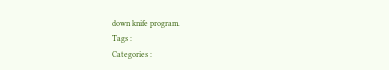down knife program.
Tags :
Categories :